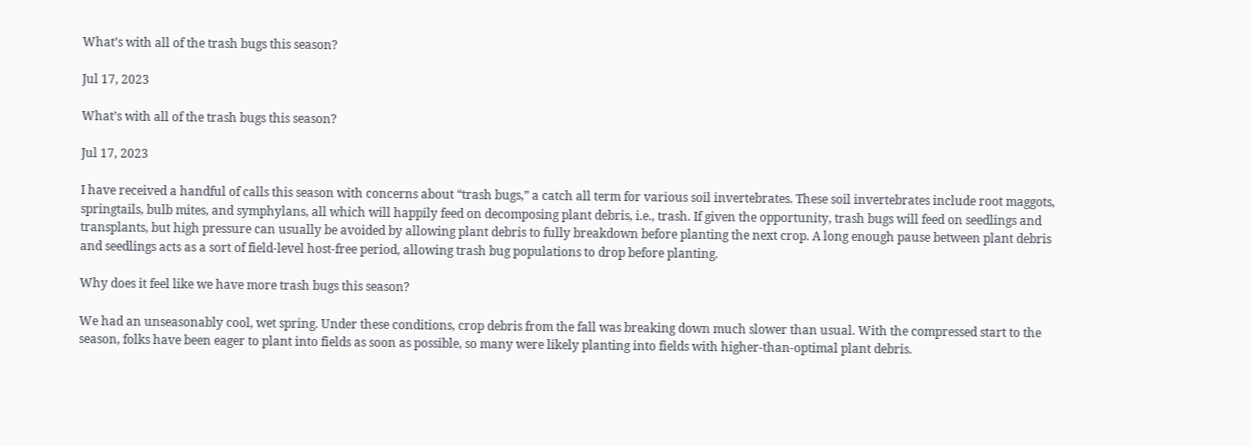What’s with all of the trash bugs this season?

Jul 17, 2023

What’s with all of the trash bugs this season?

Jul 17, 2023

I have received a handful of calls this season with concerns about “trash bugs,” a catch all term for various soil invertebrates. These soil invertebrates include root maggots, springtails, bulb mites, and symphylans, all which will happily feed on decomposing plant debris, i.e., trash. If given the opportunity, trash bugs will feed on seedlings and transplants, but high pressure can usually be avoided by allowing plant debris to fully breakdown before planting the next crop. A long enough pause between plant debris and seedlings acts as a sort of field-level host-free period, allowing trash bug populations to drop before planting.

Why does it feel like we have more trash bugs this season?

We had an unseasonably cool, wet spring. Under these conditions, crop debris from the fall was breaking down much slower than usual. With the compressed start to the season, folks have been eager to plant into fields as soon as possible, so many were likely planting into fields with higher-than-optimal plant debris.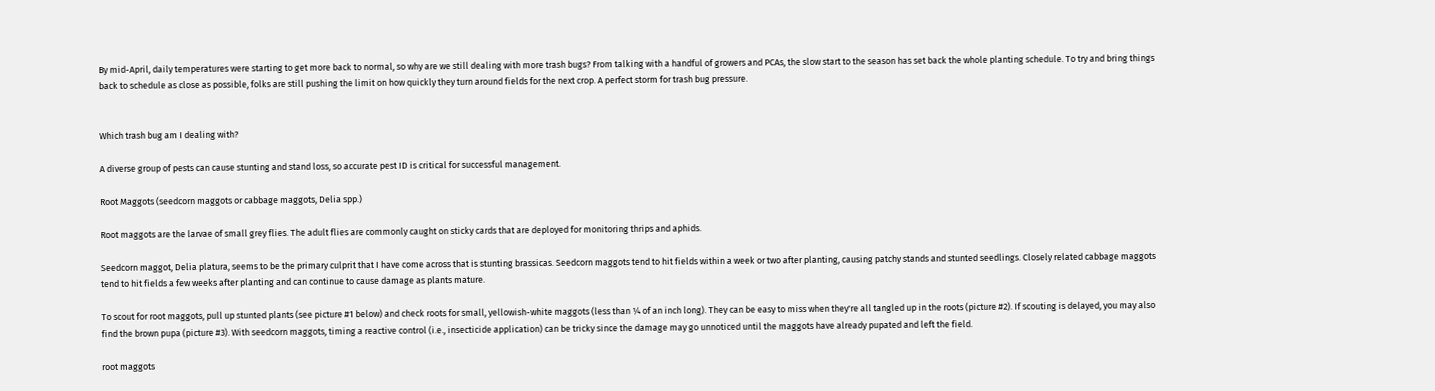By mid-April, daily temperatures were starting to get more back to normal, so why are we still dealing with more trash bugs? From talking with a handful of growers and PCAs, the slow start to the season has set back the whole planting schedule. To try and bring things back to schedule as close as possible, folks are still pushing the limit on how quickly they turn around fields for the next crop. A perfect storm for trash bug pressure.


Which trash bug am I dealing with?

A diverse group of pests can cause stunting and stand loss, so accurate pest ID is critical for successful management.

Root Maggots (seedcorn maggots or cabbage maggots, Delia spp.)

Root maggots are the larvae of small grey flies. The adult flies are commonly caught on sticky cards that are deployed for monitoring thrips and aphids.

Seedcorn maggot, Delia platura, seems to be the primary culprit that I have come across that is stunting brassicas. Seedcorn maggots tend to hit fields within a week or two after planting, causing patchy stands and stunted seedlings. Closely related cabbage maggots tend to hit fields a few weeks after planting and can continue to cause damage as plants mature.

To scout for root maggots, pull up stunted plants (see picture #1 below) and check roots for small, yellowish-white maggots (less than ¼ of an inch long). They can be easy to miss when they're all tangled up in the roots (picture #2). If scouting is delayed, you may also find the brown pupa (picture #3). With seedcorn maggots, timing a reactive control (i.e., insecticide application) can be tricky since the damage may go unnoticed until the maggots have already pupated and left the field.

root maggots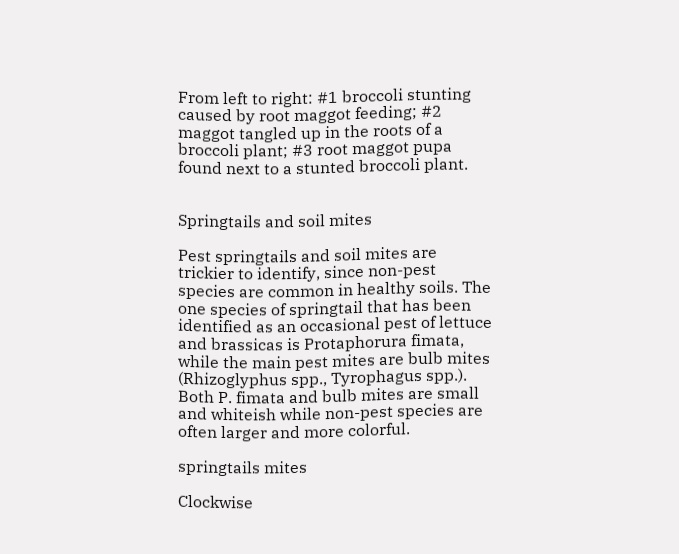From left to right: #1 broccoli stunting caused by root maggot feeding; #2 maggot tangled up in the roots of a broccoli plant; #3 root maggot pupa found next to a stunted broccoli plant.


Springtails and soil mites

Pest springtails and soil mites are trickier to identify, since non-pest species are common in healthy soils. The one species of springtail that has been identified as an occasional pest of lettuce and brassicas is Protaphorura fimata, while the main pest mites are bulb mites (Rhizoglyphus spp., Tyrophagus spp.). Both P. fimata and bulb mites are small and whiteish while non-pest species are often larger and more colorful.

springtails mites

Clockwise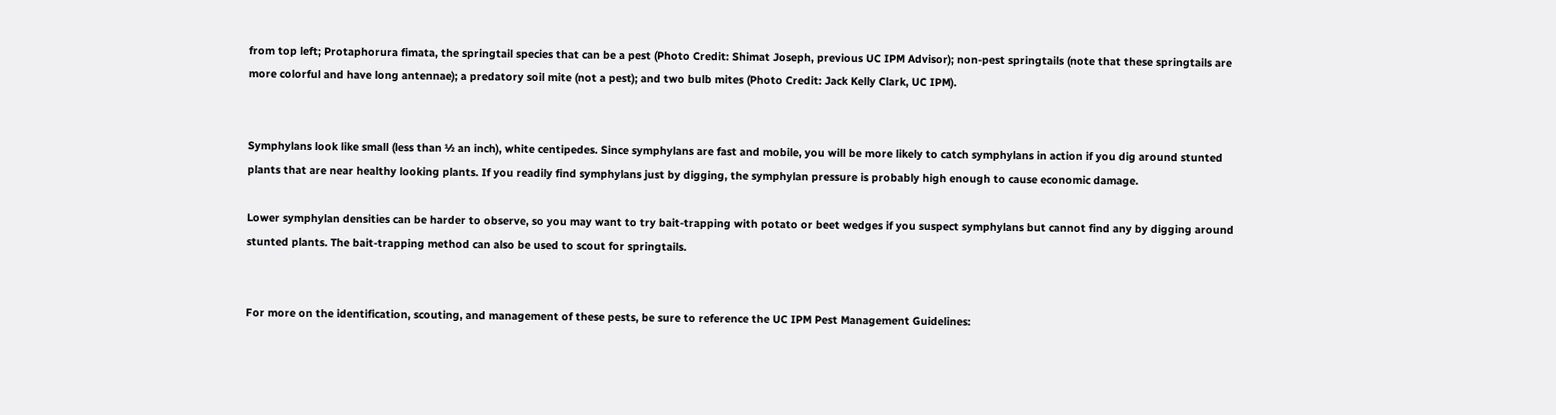from top left; Protaphorura fimata, the springtail species that can be a pest (Photo Credit: Shimat Joseph, previous UC IPM Advisor); non-pest springtails (note that these springtails are more colorful and have long antennae); a predatory soil mite (not a pest); and two bulb mites (Photo Credit: Jack Kelly Clark, UC IPM).


Symphylans look like small (less than ½ an inch), white centipedes. Since symphylans are fast and mobile, you will be more likely to catch symphylans in action if you dig around stunted plants that are near healthy looking plants. If you readily find symphylans just by digging, the symphylan pressure is probably high enough to cause economic damage.

Lower symphylan densities can be harder to observe, so you may want to try bait-trapping with potato or beet wedges if you suspect symphylans but cannot find any by digging around stunted plants. The bait-trapping method can also be used to scout for springtails.


For more on the identification, scouting, and management of these pests, be sure to reference the UC IPM Pest Management Guidelines: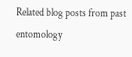Related blog posts from past entomology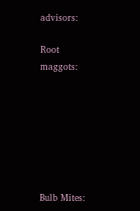advisors:

Root maggots:







Bulb Mites: